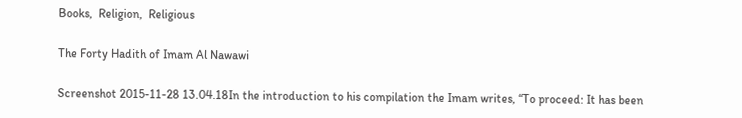Books,  Religion,  Religious

The Forty Hadith of Imam Al Nawawi

Screenshot 2015-11-28 13.04.18In the introduction to his compilation the Imam writes, “To proceed: It has been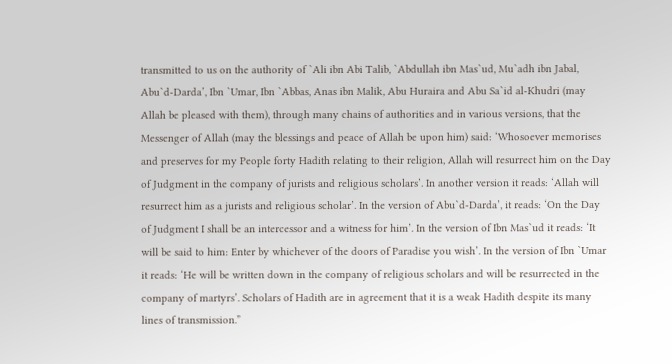transmitted to us on the authority of `Ali ibn Abi Talib, `Abdullah ibn Mas`ud, Mu`adh ibn Jabal, Abu`d-Darda’, Ibn `Umar, Ibn `Abbas, Anas ibn Malik, Abu Huraira and Abu Sa`id al-Khudri (may Allah be pleased with them), through many chains of authorities and in various versions, that the Messenger of Allah (may the blessings and peace of Allah be upon him) said: ‘Whosoever memorises and preserves for my People forty Hadith relating to their religion, Allah will resurrect him on the Day of Judgment in the company of jurists and religious scholars’. In another version it reads: ‘Allah will resurrect him as a jurists and religious scholar’. In the version of Abu`d-Darda’, it reads: ‘On the Day of Judgment I shall be an intercessor and a witness for him’. In the version of Ibn Mas`ud it reads: ‘It will be said to him: Enter by whichever of the doors of Paradise you wish’. In the version of Ibn `Umar it reads: ‘He will be written down in the company of religious scholars and will be resurrected in the company of martyrs’. Scholars of Hadith are in agreement that it is a weak Hadith despite its many lines of transmission.”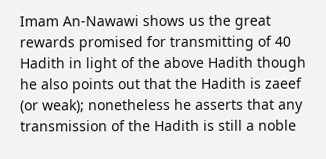Imam An-Nawawi shows us the great rewards promised for transmitting of 40 Hadith in light of the above Hadith though he also points out that the Hadith is zaeef (or weak); nonetheless he asserts that any transmission of the Hadith is still a noble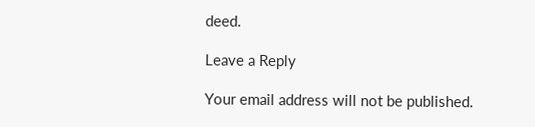deed.

Leave a Reply

Your email address will not be published.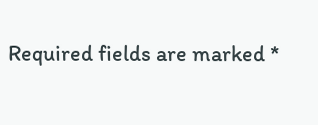Required fields are marked *